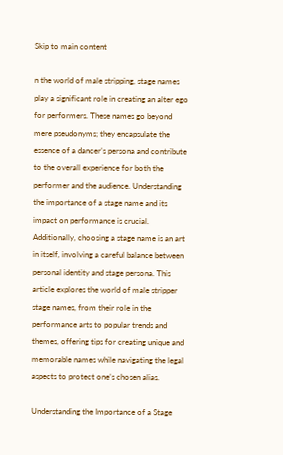Skip to main content

n the world of male stripping, stage names play a significant role in creating an alter ego for performers. These names go beyond mere pseudonyms; they encapsulate the essence of a dancer’s persona and contribute to the overall experience for both the performer and the audience. Understanding the importance of a stage name and its impact on performance is crucial. Additionally, choosing a stage name is an art in itself, involving a careful balance between personal identity and stage persona. This article explores the world of male stripper stage names, from their role in the performance arts to popular trends and themes, offering tips for creating unique and memorable names while navigating the legal aspects to protect one’s chosen alias.

Understanding the Importance of a Stage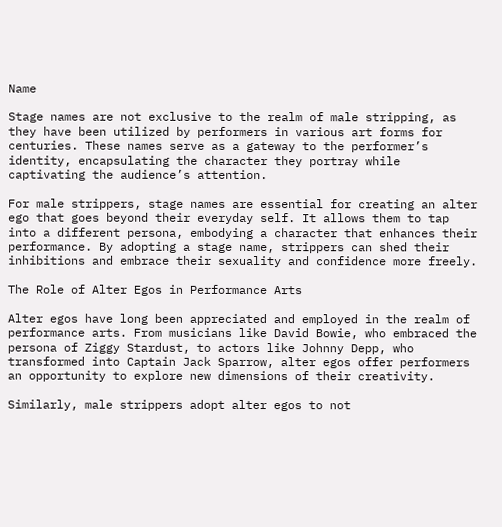Name

Stage names are not exclusive to the realm of male stripping, as they have been utilized by performers in various art forms for centuries. These names serve as a gateway to the performer’s identity, encapsulating the character they portray while captivating the audience’s attention.

For male strippers, stage names are essential for creating an alter ego that goes beyond their everyday self. It allows them to tap into a different persona, embodying a character that enhances their performance. By adopting a stage name, strippers can shed their inhibitions and embrace their sexuality and confidence more freely.

The Role of Alter Egos in Performance Arts

Alter egos have long been appreciated and employed in the realm of performance arts. From musicians like David Bowie, who embraced the persona of Ziggy Stardust, to actors like Johnny Depp, who transformed into Captain Jack Sparrow, alter egos offer performers an opportunity to explore new dimensions of their creativity.

Similarly, male strippers adopt alter egos to not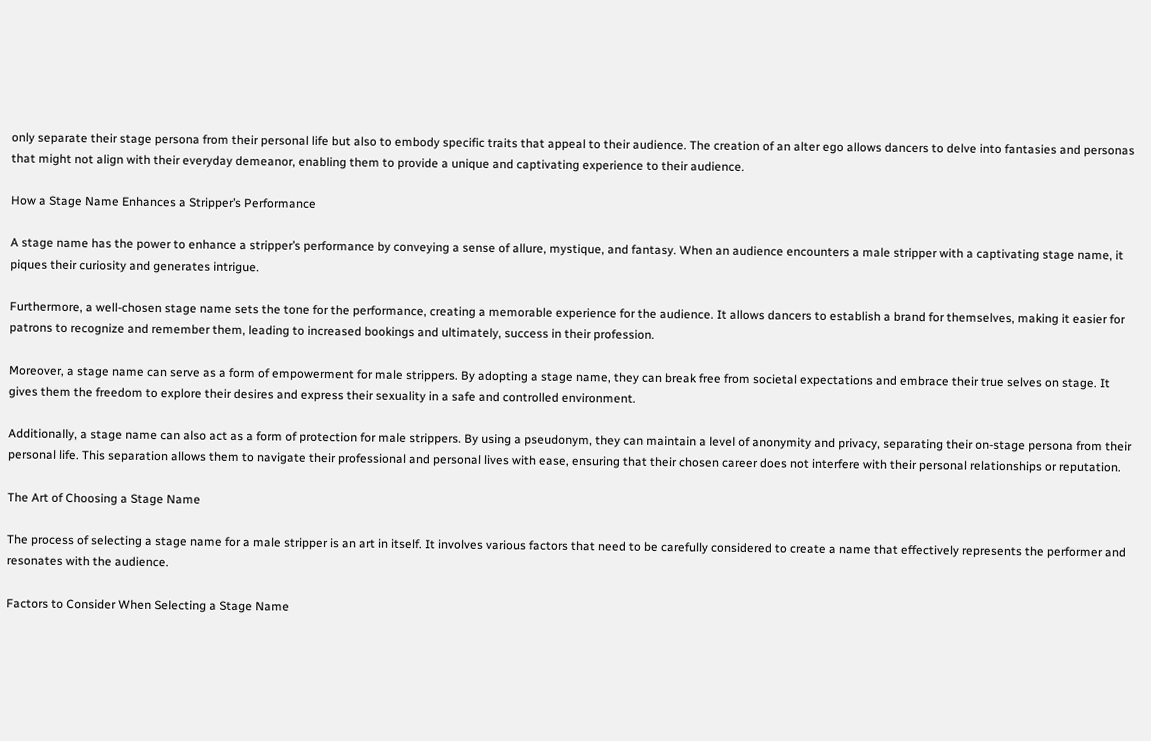only separate their stage persona from their personal life but also to embody specific traits that appeal to their audience. The creation of an alter ego allows dancers to delve into fantasies and personas that might not align with their everyday demeanor, enabling them to provide a unique and captivating experience to their audience.

How a Stage Name Enhances a Stripper’s Performance

A stage name has the power to enhance a stripper’s performance by conveying a sense of allure, mystique, and fantasy. When an audience encounters a male stripper with a captivating stage name, it piques their curiosity and generates intrigue.

Furthermore, a well-chosen stage name sets the tone for the performance, creating a memorable experience for the audience. It allows dancers to establish a brand for themselves, making it easier for patrons to recognize and remember them, leading to increased bookings and ultimately, success in their profession.

Moreover, a stage name can serve as a form of empowerment for male strippers. By adopting a stage name, they can break free from societal expectations and embrace their true selves on stage. It gives them the freedom to explore their desires and express their sexuality in a safe and controlled environment.

Additionally, a stage name can also act as a form of protection for male strippers. By using a pseudonym, they can maintain a level of anonymity and privacy, separating their on-stage persona from their personal life. This separation allows them to navigate their professional and personal lives with ease, ensuring that their chosen career does not interfere with their personal relationships or reputation.

The Art of Choosing a Stage Name

The process of selecting a stage name for a male stripper is an art in itself. It involves various factors that need to be carefully considered to create a name that effectively represents the performer and resonates with the audience.

Factors to Consider When Selecting a Stage Name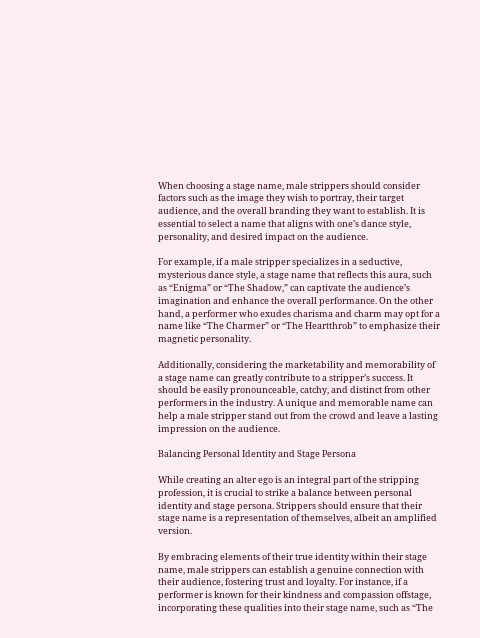When choosing a stage name, male strippers should consider factors such as the image they wish to portray, their target audience, and the overall branding they want to establish. It is essential to select a name that aligns with one’s dance style, personality, and desired impact on the audience.

For example, if a male stripper specializes in a seductive, mysterious dance style, a stage name that reflects this aura, such as “Enigma” or “The Shadow,” can captivate the audience’s imagination and enhance the overall performance. On the other hand, a performer who exudes charisma and charm may opt for a name like “The Charmer” or “The Heartthrob” to emphasize their magnetic personality.

Additionally, considering the marketability and memorability of a stage name can greatly contribute to a stripper’s success. It should be easily pronounceable, catchy, and distinct from other performers in the industry. A unique and memorable name can help a male stripper stand out from the crowd and leave a lasting impression on the audience.

Balancing Personal Identity and Stage Persona

While creating an alter ego is an integral part of the stripping profession, it is crucial to strike a balance between personal identity and stage persona. Strippers should ensure that their stage name is a representation of themselves, albeit an amplified version.

By embracing elements of their true identity within their stage name, male strippers can establish a genuine connection with their audience, fostering trust and loyalty. For instance, if a performer is known for their kindness and compassion offstage, incorporating these qualities into their stage name, such as “The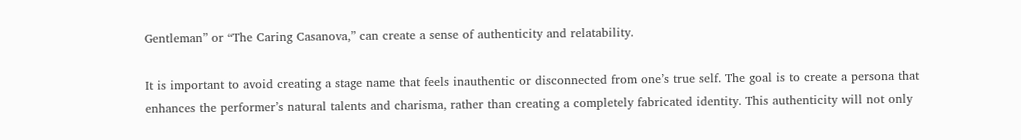Gentleman” or “The Caring Casanova,” can create a sense of authenticity and relatability.

It is important to avoid creating a stage name that feels inauthentic or disconnected from one’s true self. The goal is to create a persona that enhances the performer’s natural talents and charisma, rather than creating a completely fabricated identity. This authenticity will not only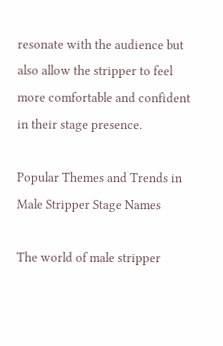resonate with the audience but also allow the stripper to feel more comfortable and confident in their stage presence.

Popular Themes and Trends in Male Stripper Stage Names

The world of male stripper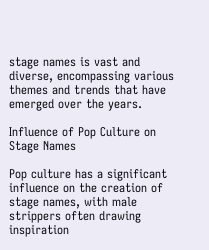stage names is vast and diverse, encompassing various themes and trends that have emerged over the years.

Influence of Pop Culture on Stage Names

Pop culture has a significant influence on the creation of stage names, with male strippers often drawing inspiration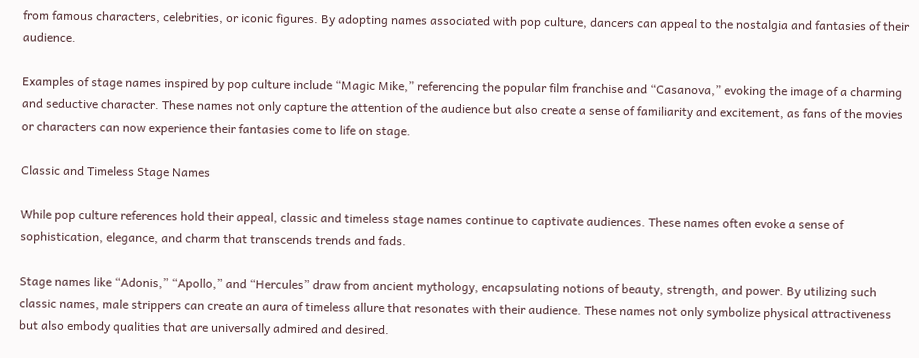from famous characters, celebrities, or iconic figures. By adopting names associated with pop culture, dancers can appeal to the nostalgia and fantasies of their audience.

Examples of stage names inspired by pop culture include “Magic Mike,” referencing the popular film franchise and “Casanova,” evoking the image of a charming and seductive character. These names not only capture the attention of the audience but also create a sense of familiarity and excitement, as fans of the movies or characters can now experience their fantasies come to life on stage.

Classic and Timeless Stage Names

While pop culture references hold their appeal, classic and timeless stage names continue to captivate audiences. These names often evoke a sense of sophistication, elegance, and charm that transcends trends and fads.

Stage names like “Adonis,” “Apollo,” and “Hercules” draw from ancient mythology, encapsulating notions of beauty, strength, and power. By utilizing such classic names, male strippers can create an aura of timeless allure that resonates with their audience. These names not only symbolize physical attractiveness but also embody qualities that are universally admired and desired.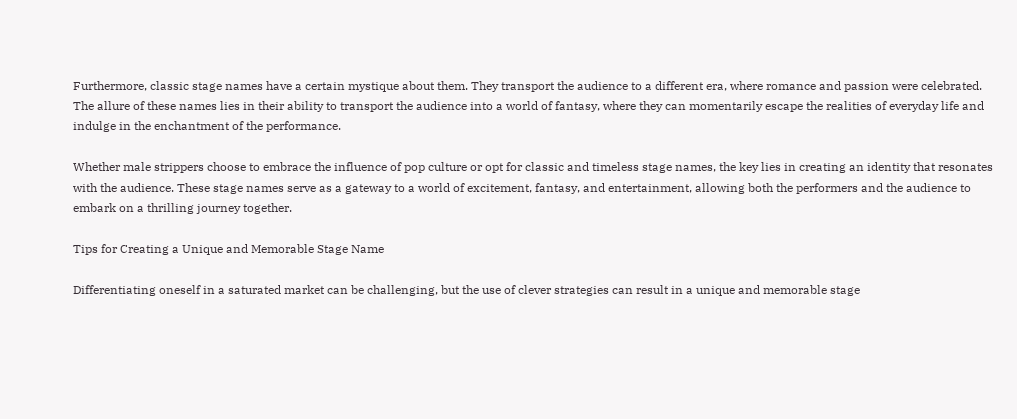Furthermore, classic stage names have a certain mystique about them. They transport the audience to a different era, where romance and passion were celebrated. The allure of these names lies in their ability to transport the audience into a world of fantasy, where they can momentarily escape the realities of everyday life and indulge in the enchantment of the performance.

Whether male strippers choose to embrace the influence of pop culture or opt for classic and timeless stage names, the key lies in creating an identity that resonates with the audience. These stage names serve as a gateway to a world of excitement, fantasy, and entertainment, allowing both the performers and the audience to embark on a thrilling journey together.

Tips for Creating a Unique and Memorable Stage Name

Differentiating oneself in a saturated market can be challenging, but the use of clever strategies can result in a unique and memorable stage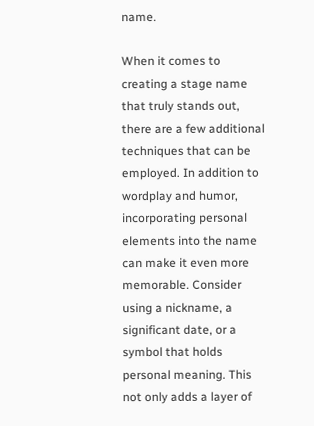name.

When it comes to creating a stage name that truly stands out, there are a few additional techniques that can be employed. In addition to wordplay and humor, incorporating personal elements into the name can make it even more memorable. Consider using a nickname, a significant date, or a symbol that holds personal meaning. This not only adds a layer of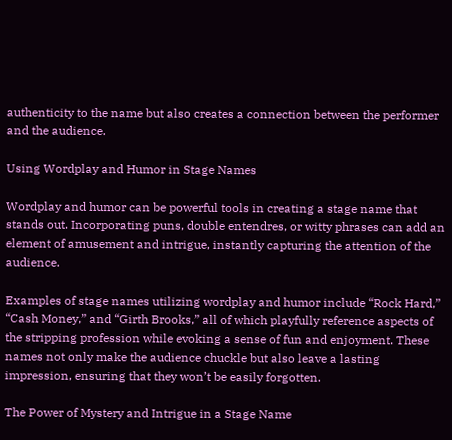authenticity to the name but also creates a connection between the performer and the audience.

Using Wordplay and Humor in Stage Names

Wordplay and humor can be powerful tools in creating a stage name that stands out. Incorporating puns, double entendres, or witty phrases can add an element of amusement and intrigue, instantly capturing the attention of the audience.

Examples of stage names utilizing wordplay and humor include “Rock Hard,” “Cash Money,” and “Girth Brooks,” all of which playfully reference aspects of the stripping profession while evoking a sense of fun and enjoyment. These names not only make the audience chuckle but also leave a lasting impression, ensuring that they won’t be easily forgotten.

The Power of Mystery and Intrigue in a Stage Name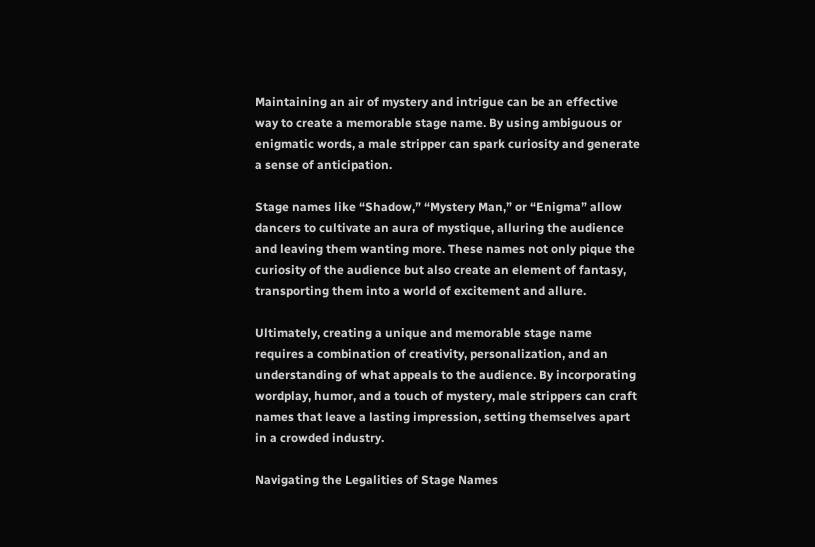Maintaining an air of mystery and intrigue can be an effective way to create a memorable stage name. By using ambiguous or enigmatic words, a male stripper can spark curiosity and generate a sense of anticipation.

Stage names like “Shadow,” “Mystery Man,” or “Enigma” allow dancers to cultivate an aura of mystique, alluring the audience and leaving them wanting more. These names not only pique the curiosity of the audience but also create an element of fantasy, transporting them into a world of excitement and allure.

Ultimately, creating a unique and memorable stage name requires a combination of creativity, personalization, and an understanding of what appeals to the audience. By incorporating wordplay, humor, and a touch of mystery, male strippers can craft names that leave a lasting impression, setting themselves apart in a crowded industry.

Navigating the Legalities of Stage Names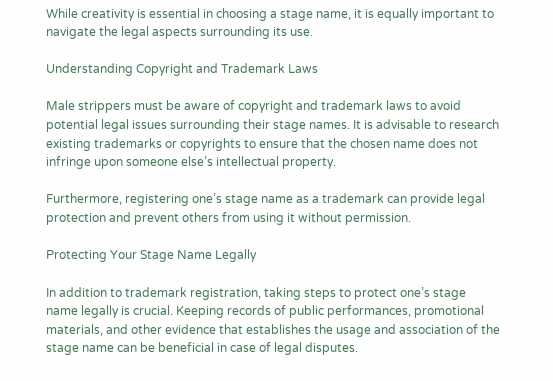While creativity is essential in choosing a stage name, it is equally important to navigate the legal aspects surrounding its use.

Understanding Copyright and Trademark Laws

Male strippers must be aware of copyright and trademark laws to avoid potential legal issues surrounding their stage names. It is advisable to research existing trademarks or copyrights to ensure that the chosen name does not infringe upon someone else’s intellectual property.

Furthermore, registering one’s stage name as a trademark can provide legal protection and prevent others from using it without permission.

Protecting Your Stage Name Legally

In addition to trademark registration, taking steps to protect one’s stage name legally is crucial. Keeping records of public performances, promotional materials, and other evidence that establishes the usage and association of the stage name can be beneficial in case of legal disputes.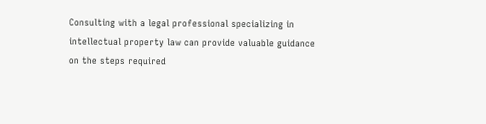Consulting with a legal professional specializing in intellectual property law can provide valuable guidance on the steps required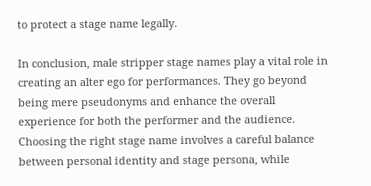to protect a stage name legally.

In conclusion, male stripper stage names play a vital role in creating an alter ego for performances. They go beyond being mere pseudonyms and enhance the overall experience for both the performer and the audience. Choosing the right stage name involves a careful balance between personal identity and stage persona, while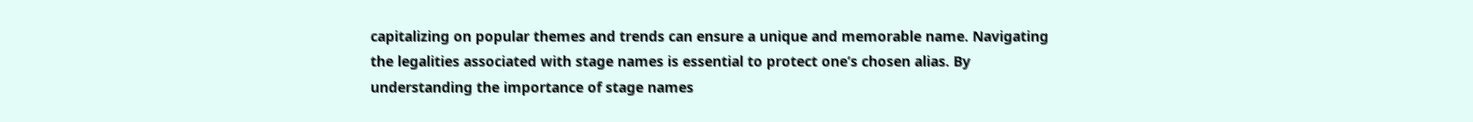capitalizing on popular themes and trends can ensure a unique and memorable name. Navigating the legalities associated with stage names is essential to protect one’s chosen alias. By understanding the importance of stage names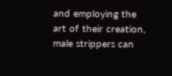and employing the art of their creation, male strippers can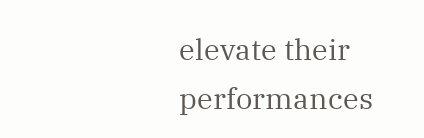elevate their performances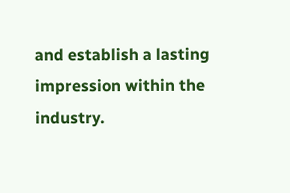and establish a lasting impression within the industry.